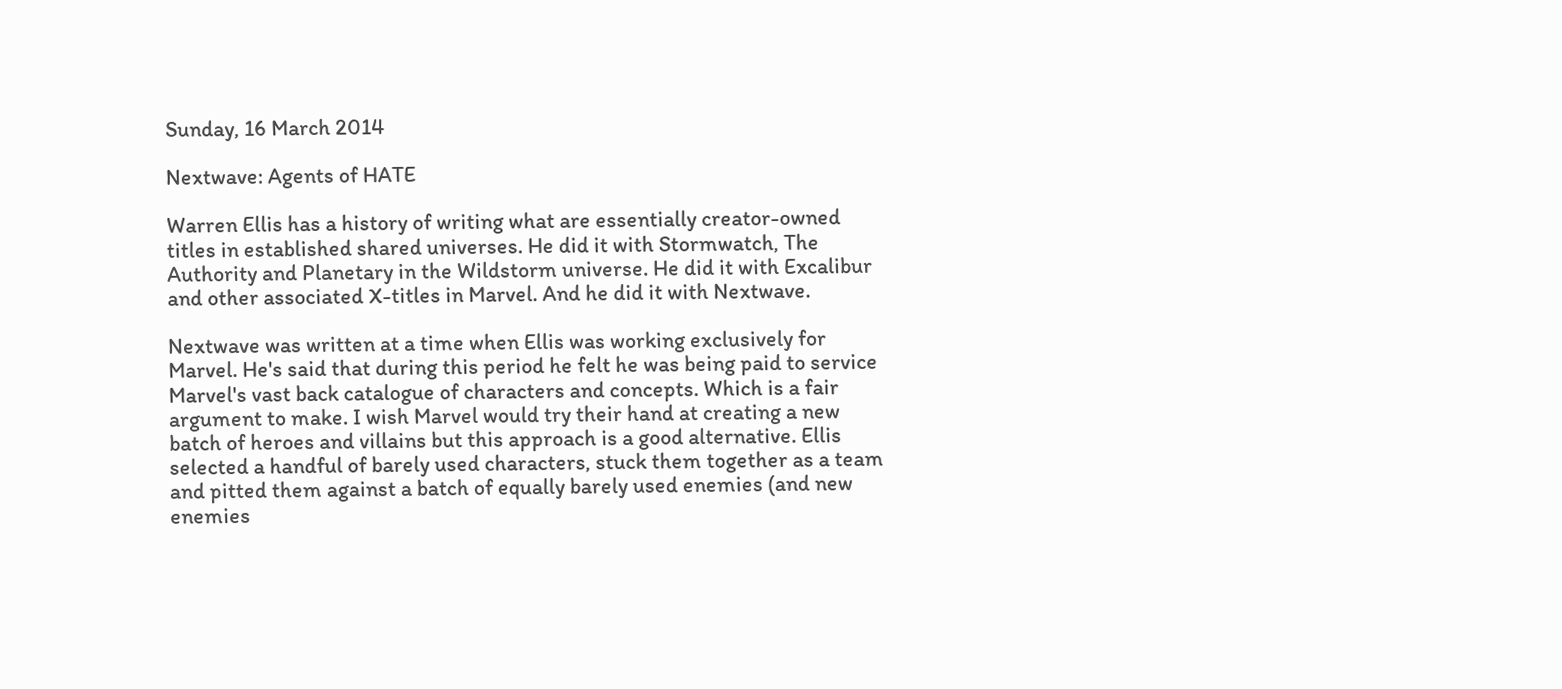Sunday, 16 March 2014

Nextwave: Agents of HATE

Warren Ellis has a history of writing what are essentially creator-owned titles in established shared universes. He did it with Stormwatch, The Authority and Planetary in the Wildstorm universe. He did it with Excalibur and other associated X-titles in Marvel. And he did it with Nextwave.

Nextwave was written at a time when Ellis was working exclusively for Marvel. He's said that during this period he felt he was being paid to service Marvel's vast back catalogue of characters and concepts. Which is a fair argument to make. I wish Marvel would try their hand at creating a new batch of heroes and villains but this approach is a good alternative. Ellis selected a handful of barely used characters, stuck them together as a team and pitted them against a batch of equally barely used enemies (and new enemies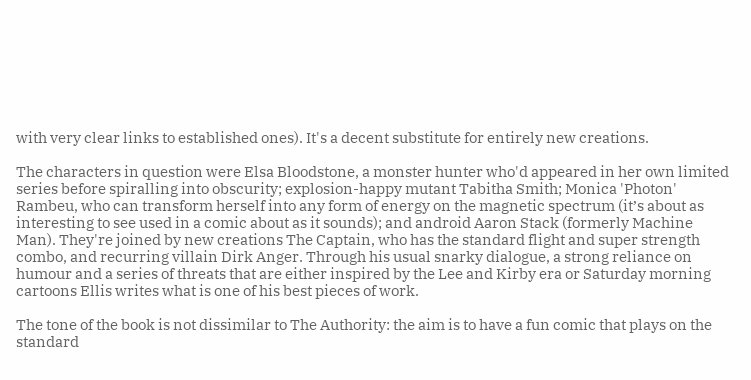with very clear links to established ones). It's a decent substitute for entirely new creations.

The characters in question were Elsa Bloodstone, a monster hunter who'd appeared in her own limited series before spiralling into obscurity; explosion-happy mutant Tabitha Smith; Monica 'Photon' Rambeu, who can transform herself into any form of energy on the magnetic spectrum (it’s about as interesting to see used in a comic about as it sounds); and android Aaron Stack (formerly Machine Man). They're joined by new creations The Captain, who has the standard flight and super strength combo, and recurring villain Dirk Anger. Through his usual snarky dialogue, a strong reliance on humour and a series of threats that are either inspired by the Lee and Kirby era or Saturday morning cartoons Ellis writes what is one of his best pieces of work.

The tone of the book is not dissimilar to The Authority: the aim is to have a fun comic that plays on the standard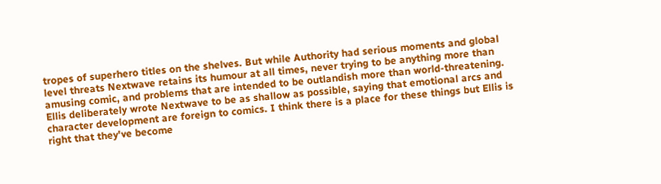tropes of superhero titles on the shelves. But while Authority had serious moments and global level threats Nextwave retains its humour at all times, never trying to be anything more than amusing comic, and problems that are intended to be outlandish more than world-threatening. Ellis deliberately wrote Nextwave to be as shallow as possible, saying that emotional arcs and character development are foreign to comics. I think there is a place for these things but Ellis is right that they've become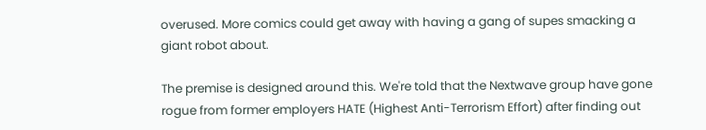overused. More comics could get away with having a gang of supes smacking a giant robot about.

The premise is designed around this. We're told that the Nextwave group have gone rogue from former employers HATE (Highest Anti-Terrorism Effort) after finding out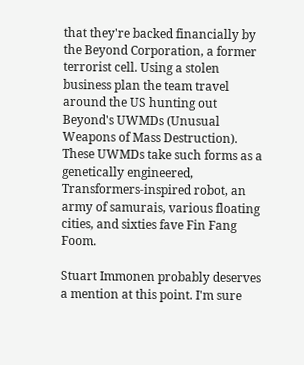that they're backed financially by the Beyond Corporation, a former terrorist cell. Using a stolen business plan the team travel around the US hunting out Beyond's UWMDs (Unusual Weapons of Mass Destruction). These UWMDs take such forms as a genetically engineered, Transformers-inspired robot, an army of samurais, various floating cities, and sixties fave Fin Fang Foom.

Stuart Immonen probably deserves a mention at this point. I'm sure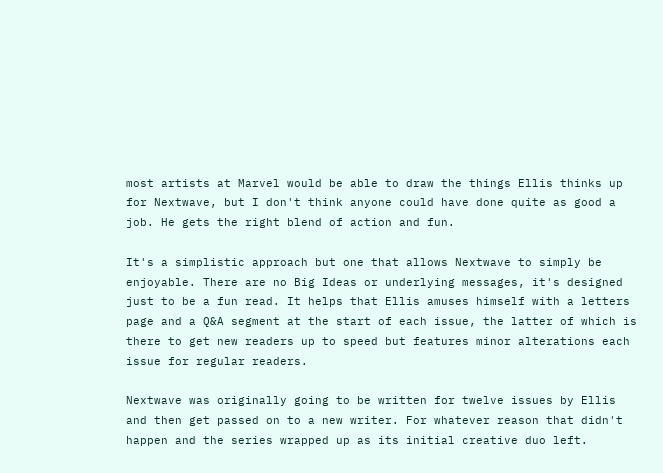most artists at Marvel would be able to draw the things Ellis thinks up for Nextwave, but I don't think anyone could have done quite as good a job. He gets the right blend of action and fun.

It's a simplistic approach but one that allows Nextwave to simply be enjoyable. There are no Big Ideas or underlying messages, it's designed just to be a fun read. It helps that Ellis amuses himself with a letters page and a Q&A segment at the start of each issue, the latter of which is there to get new readers up to speed but features minor alterations each issue for regular readers.

Nextwave was originally going to be written for twelve issues by Ellis and then get passed on to a new writer. For whatever reason that didn't happen and the series wrapped up as its initial creative duo left.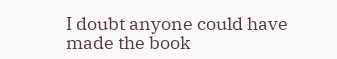I doubt anyone could have made the book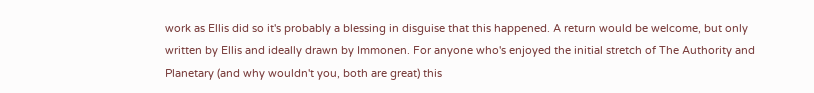work as Ellis did so it's probably a blessing in disguise that this happened. A return would be welcome, but only written by Ellis and ideally drawn by Immonen. For anyone who's enjoyed the initial stretch of The Authority and Planetary (and why wouldn't you, both are great) this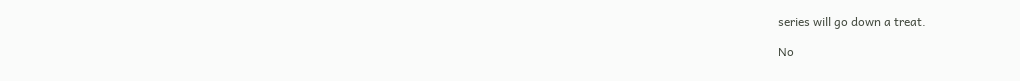series will go down a treat.

No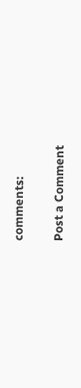comments:

Post a Comment